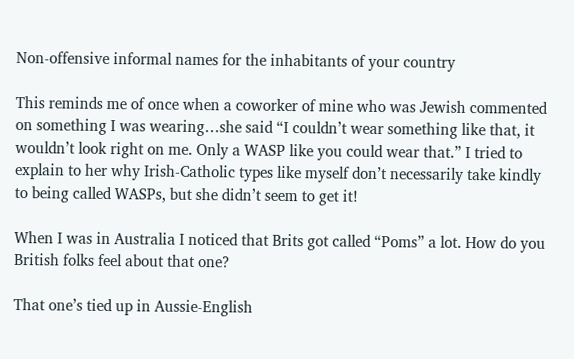Non-offensive informal names for the inhabitants of your country

This reminds me of once when a coworker of mine who was Jewish commented on something I was wearing…she said “I couldn’t wear something like that, it wouldn’t look right on me. Only a WASP like you could wear that.” I tried to explain to her why Irish-Catholic types like myself don’t necessarily take kindly to being called WASPs, but she didn’t seem to get it!

When I was in Australia I noticed that Brits got called “Poms” a lot. How do you British folks feel about that one?

That one’s tied up in Aussie-English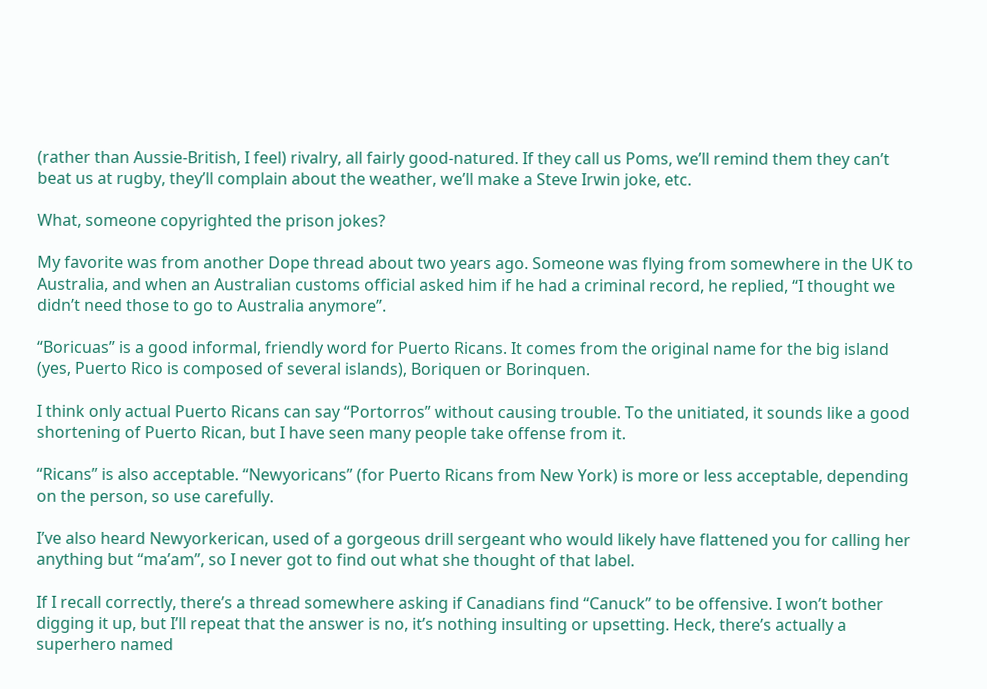(rather than Aussie-British, I feel) rivalry, all fairly good-natured. If they call us Poms, we’ll remind them they can’t beat us at rugby, they’ll complain about the weather, we’ll make a Steve Irwin joke, etc.

What, someone copyrighted the prison jokes?

My favorite was from another Dope thread about two years ago. Someone was flying from somewhere in the UK to Australia, and when an Australian customs official asked him if he had a criminal record, he replied, “I thought we didn’t need those to go to Australia anymore”.

“Boricuas” is a good informal, friendly word for Puerto Ricans. It comes from the original name for the big island (yes, Puerto Rico is composed of several islands), Boriquen or Borinquen.

I think only actual Puerto Ricans can say “Portorros” without causing trouble. To the unitiated, it sounds like a good shortening of Puerto Rican, but I have seen many people take offense from it.

“Ricans” is also acceptable. “Newyoricans” (for Puerto Ricans from New York) is more or less acceptable, depending on the person, so use carefully.

I’ve also heard Newyorkerican, used of a gorgeous drill sergeant who would likely have flattened you for calling her anything but “ma’am”, so I never got to find out what she thought of that label.

If I recall correctly, there’s a thread somewhere asking if Canadians find “Canuck” to be offensive. I won’t bother digging it up, but I’ll repeat that the answer is no, it’s nothing insulting or upsetting. Heck, there’s actually a superhero named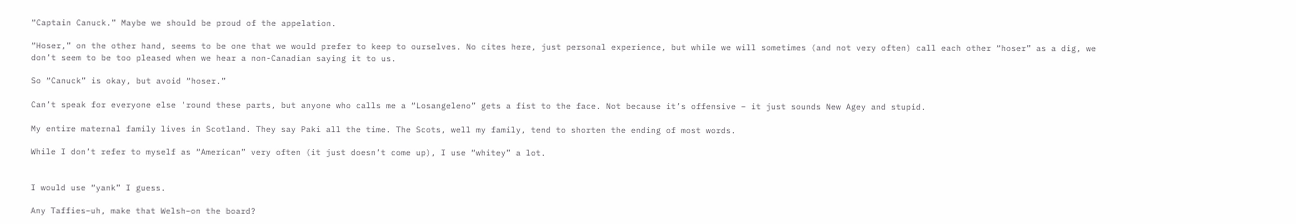“Captain Canuck.” Maybe we should be proud of the appelation.

“Hoser,” on the other hand, seems to be one that we would prefer to keep to ourselves. No cites here, just personal experience, but while we will sometimes (and not very often) call each other “hoser” as a dig, we don’t seem to be too pleased when we hear a non-Canadian saying it to us.

So “Canuck” is okay, but avoid “hoser.”

Can’t speak for everyone else 'round these parts, but anyone who calls me a “Losangeleno” gets a fist to the face. Not because it’s offensive – it just sounds New Agey and stupid.

My entire maternal family lives in Scotland. They say Paki all the time. The Scots, well my family, tend to shorten the ending of most words.

While I don’t refer to myself as “American” very often (it just doesn’t come up), I use “whitey” a lot.


I would use “yank” I guess.

Any Taffies–uh, make that Welsh–on the board?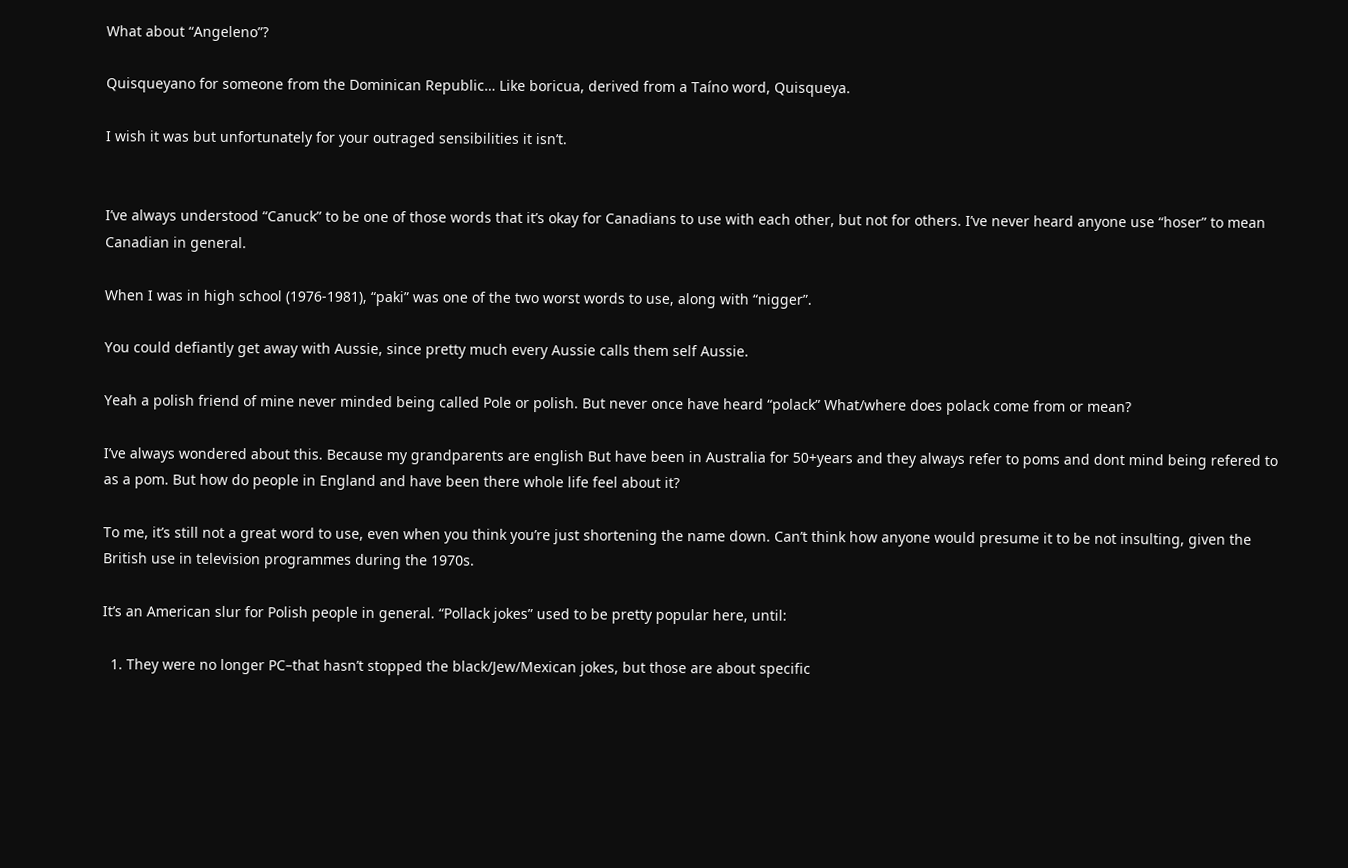What about “Angeleno”?

Quisqueyano for someone from the Dominican Republic… Like boricua, derived from a Taíno word, Quisqueya.

I wish it was but unfortunately for your outraged sensibilities it isn’t.


I’ve always understood “Canuck” to be one of those words that it’s okay for Canadians to use with each other, but not for others. I’ve never heard anyone use “hoser” to mean Canadian in general.

When I was in high school (1976-1981), “paki” was one of the two worst words to use, along with “nigger”.

You could defiantly get away with Aussie, since pretty much every Aussie calls them self Aussie.

Yeah a polish friend of mine never minded being called Pole or polish. But never once have heard “polack” What/where does polack come from or mean?

I’ve always wondered about this. Because my grandparents are english But have been in Australia for 50+years and they always refer to poms and dont mind being refered to as a pom. But how do people in England and have been there whole life feel about it?

To me, it’s still not a great word to use, even when you think you’re just shortening the name down. Can’t think how anyone would presume it to be not insulting, given the British use in television programmes during the 1970s.

It’s an American slur for Polish people in general. “Pollack jokes” used to be pretty popular here, until:

  1. They were no longer PC–that hasn’t stopped the black/Jew/Mexican jokes, but those are about specific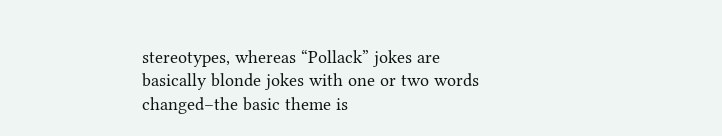stereotypes, whereas “Pollack” jokes are basically blonde jokes with one or two words changed–the basic theme is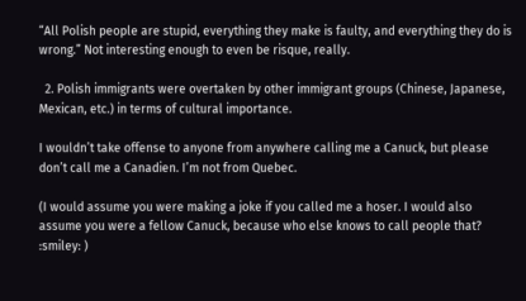“All Polish people are stupid, everything they make is faulty, and everything they do is wrong.” Not interesting enough to even be risque, really.

  2. Polish immigrants were overtaken by other immigrant groups (Chinese, Japanese, Mexican, etc.) in terms of cultural importance.

I wouldn’t take offense to anyone from anywhere calling me a Canuck, but please don’t call me a Canadien. I’m not from Quebec.

(I would assume you were making a joke if you called me a hoser. I would also assume you were a fellow Canuck, because who else knows to call people that? :smiley: )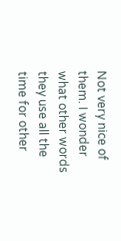Not very nice of them. I wonder what other words they use all the time for other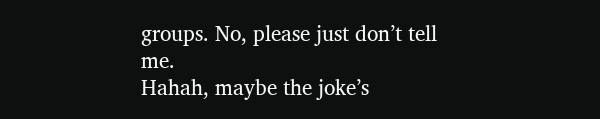groups. No, please just don’t tell me.
Hahah, maybe the joke’s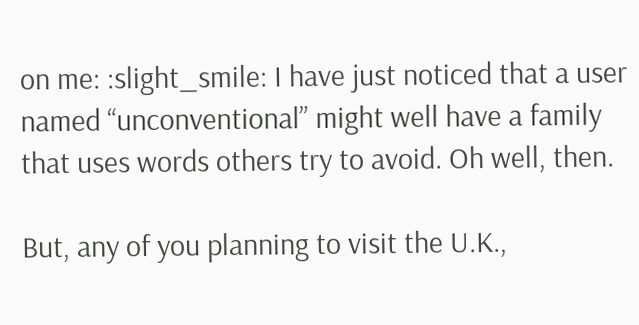on me: :slight_smile: I have just noticed that a user named “unconventional” might well have a family that uses words others try to avoid. Oh well, then.

But, any of you planning to visit the U.K.,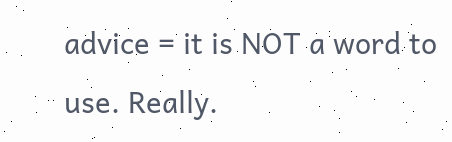advice = it is NOT a word to use. Really.